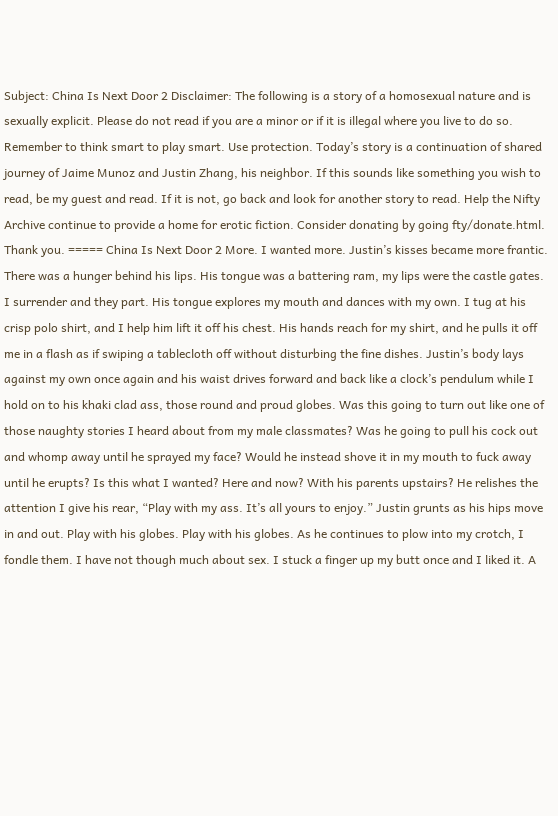Subject: China Is Next Door 2 Disclaimer: The following is a story of a homosexual nature and is sexually explicit. Please do not read if you are a minor or if it is illegal where you live to do so. Remember to think smart to play smart. Use protection. Today’s story is a continuation of shared journey of Jaime Munoz and Justin Zhang, his neighbor. If this sounds like something you wish to read, be my guest and read. If it is not, go back and look for another story to read. Help the Nifty Archive continue to provide a home for erotic fiction. Consider donating by going fty/donate.html. Thank you. ===== China Is Next Door 2 More. I wanted more. Justin’s kisses became more frantic. There was a hunger behind his lips. His tongue was a battering ram, my lips were the castle gates. I surrender and they part. His tongue explores my mouth and dances with my own. I tug at his crisp polo shirt, and I help him lift it off his chest. His hands reach for my shirt, and he pulls it off me in a flash as if swiping a tablecloth off without disturbing the fine dishes. Justin’s body lays against my own once again and his waist drives forward and back like a clock’s pendulum while I hold on to his khaki clad ass, those round and proud globes. Was this going to turn out like one of those naughty stories I heard about from my male classmates? Was he going to pull his cock out and whomp away until he sprayed my face? Would he instead shove it in my mouth to fuck away until he erupts? Is this what I wanted? Here and now? With his parents upstairs? He relishes the attention I give his rear, “Play with my ass. It’s all yours to enjoy.” Justin grunts as his hips move in and out. Play with his globes. Play with his globes. As he continues to plow into my crotch, I fondle them. I have not though much about sex. I stuck a finger up my butt once and I liked it. A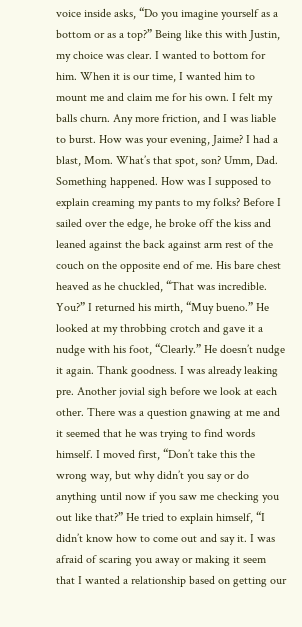voice inside asks, “Do you imagine yourself as a bottom or as a top?” Being like this with Justin, my choice was clear. I wanted to bottom for him. When it is our time, I wanted him to mount me and claim me for his own. I felt my balls churn. Any more friction, and I was liable to burst. How was your evening, Jaime? I had a blast, Mom. What’s that spot, son? Umm, Dad. Something happened. How was I supposed to explain creaming my pants to my folks? Before I sailed over the edge, he broke off the kiss and leaned against the back against arm rest of the couch on the opposite end of me. His bare chest heaved as he chuckled, “That was incredible. You?” I returned his mirth, “Muy bueno.” He looked at my throbbing crotch and gave it a nudge with his foot, “Clearly.” He doesn’t nudge it again. Thank goodness. I was already leaking pre. Another jovial sigh before we look at each other. There was a question gnawing at me and it seemed that he was trying to find words himself. I moved first, “Don’t take this the wrong way, but why didn’t you say or do anything until now if you saw me checking you out like that?” He tried to explain himself, “I didn’t know how to come out and say it. I was afraid of scaring you away or making it seem that I wanted a relationship based on getting our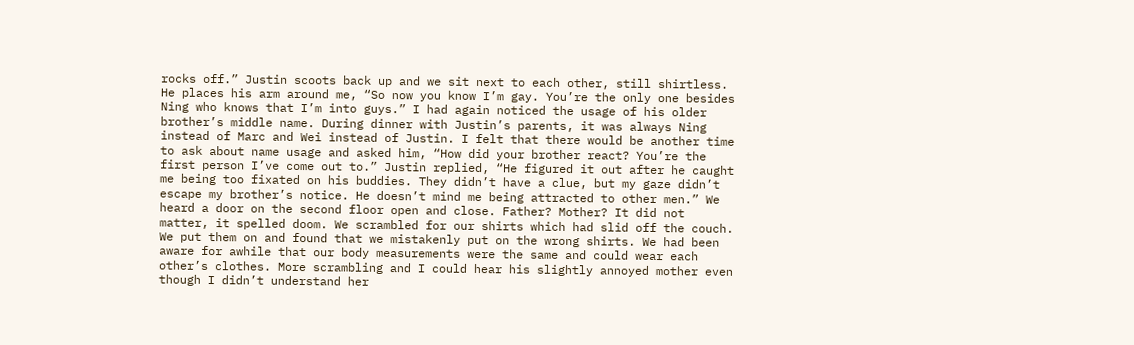rocks off.” Justin scoots back up and we sit next to each other, still shirtless. He places his arm around me, “So now you know I’m gay. You’re the only one besides Ning who knows that I’m into guys.” I had again noticed the usage of his older brother’s middle name. During dinner with Justin’s parents, it was always Ning instead of Marc and Wei instead of Justin. I felt that there would be another time to ask about name usage and asked him, “How did your brother react? You’re the first person I’ve come out to.” Justin replied, “He figured it out after he caught me being too fixated on his buddies. They didn’t have a clue, but my gaze didn’t escape my brother’s notice. He doesn’t mind me being attracted to other men.” We heard a door on the second floor open and close. Father? Mother? It did not matter, it spelled doom. We scrambled for our shirts which had slid off the couch. We put them on and found that we mistakenly put on the wrong shirts. We had been aware for awhile that our body measurements were the same and could wear each other’s clothes. More scrambling and I could hear his slightly annoyed mother even though I didn’t understand her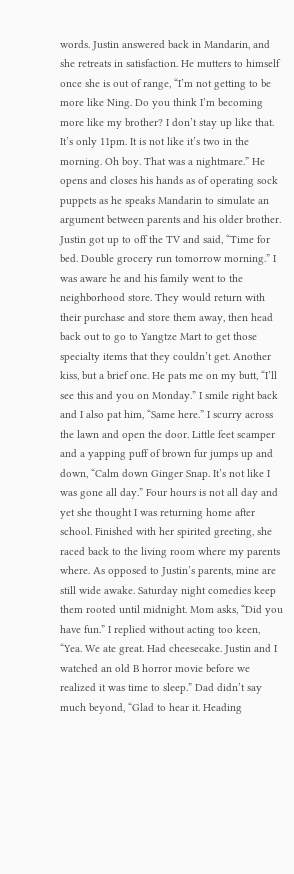words. Justin answered back in Mandarin, and she retreats in satisfaction. He mutters to himself once she is out of range, “I’m not getting to be more like Ning. Do you think I’m becoming more like my brother? I don’t stay up like that. It’s only 11pm. It is not like it’s two in the morning. Oh boy. That was a nightmare.” He opens and closes his hands as of operating sock puppets as he speaks Mandarin to simulate an argument between parents and his older brother. Justin got up to off the TV and said, “Time for bed. Double grocery run tomorrow morning.” I was aware he and his family went to the neighborhood store. They would return with their purchase and store them away, then head back out to go to Yangtze Mart to get those specialty items that they couldn’t get. Another kiss, but a brief one. He pats me on my butt, “I’ll see this and you on Monday.” I smile right back and I also pat him, “Same here.” I scurry across the lawn and open the door. Little feet scamper and a yapping puff of brown fur jumps up and down, “Calm down Ginger Snap. It’s not like I was gone all day.” Four hours is not all day and yet she thought I was returning home after school. Finished with her spirited greeting, she raced back to the living room where my parents where. As opposed to Justin’s parents, mine are still wide awake. Saturday night comedies keep them rooted until midnight. Mom asks, “Did you have fun.” I replied without acting too keen, “Yea. We ate great. Had cheesecake. Justin and I watched an old B horror movie before we realized it was time to sleep.” Dad didn’t say much beyond, “Glad to hear it. Heading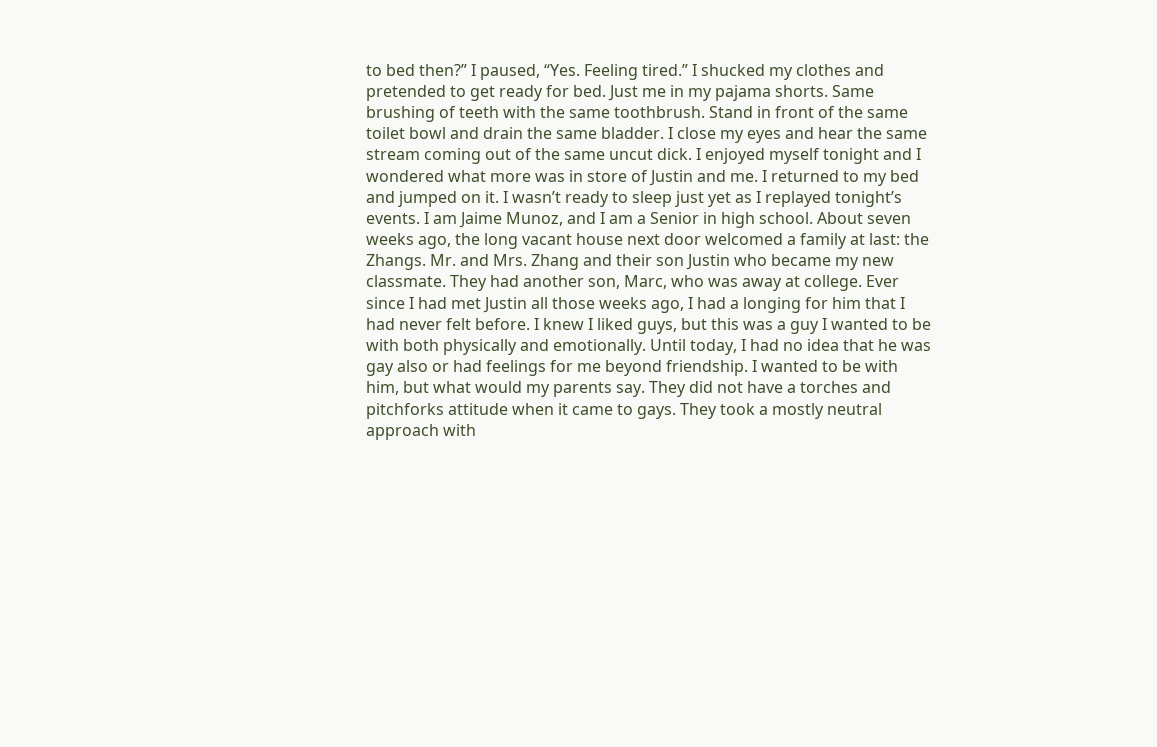to bed then?” I paused, “Yes. Feeling tired.” I shucked my clothes and pretended to get ready for bed. Just me in my pajama shorts. Same brushing of teeth with the same toothbrush. Stand in front of the same toilet bowl and drain the same bladder. I close my eyes and hear the same stream coming out of the same uncut dick. I enjoyed myself tonight and I wondered what more was in store of Justin and me. I returned to my bed and jumped on it. I wasn’t ready to sleep just yet as I replayed tonight’s events. I am Jaime Munoz, and I am a Senior in high school. About seven weeks ago, the long vacant house next door welcomed a family at last: the Zhangs. Mr. and Mrs. Zhang and their son Justin who became my new classmate. They had another son, Marc, who was away at college. Ever since I had met Justin all those weeks ago, I had a longing for him that I had never felt before. I knew I liked guys, but this was a guy I wanted to be with both physically and emotionally. Until today, I had no idea that he was gay also or had feelings for me beyond friendship. I wanted to be with him, but what would my parents say. They did not have a torches and pitchforks attitude when it came to gays. They took a mostly neutral approach with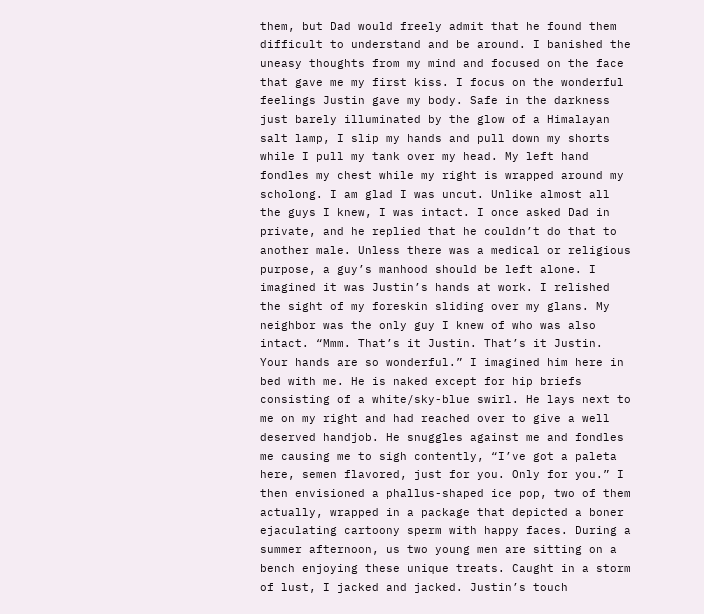them, but Dad would freely admit that he found them difficult to understand and be around. I banished the uneasy thoughts from my mind and focused on the face that gave me my first kiss. I focus on the wonderful feelings Justin gave my body. Safe in the darkness just barely illuminated by the glow of a Himalayan salt lamp, I slip my hands and pull down my shorts while I pull my tank over my head. My left hand fondles my chest while my right is wrapped around my scholong. I am glad I was uncut. Unlike almost all the guys I knew, I was intact. I once asked Dad in private, and he replied that he couldn’t do that to another male. Unless there was a medical or religious purpose, a guy’s manhood should be left alone. I imagined it was Justin’s hands at work. I relished the sight of my foreskin sliding over my glans. My neighbor was the only guy I knew of who was also intact. “Mmm. That’s it Justin. That’s it Justin. Your hands are so wonderful.” I imagined him here in bed with me. He is naked except for hip briefs consisting of a white/sky-blue swirl. He lays next to me on my right and had reached over to give a well deserved handjob. He snuggles against me and fondles me causing me to sigh contently, “I’ve got a paleta here, semen flavored, just for you. Only for you.” I then envisioned a phallus-shaped ice pop, two of them actually, wrapped in a package that depicted a boner ejaculating cartoony sperm with happy faces. During a summer afternoon, us two young men are sitting on a bench enjoying these unique treats. Caught in a storm of lust, I jacked and jacked. Justin’s touch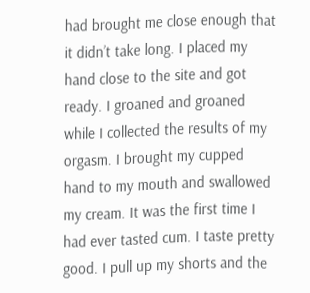had brought me close enough that it didn’t take long. I placed my hand close to the site and got ready. I groaned and groaned while I collected the results of my orgasm. I brought my cupped hand to my mouth and swallowed my cream. It was the first time I had ever tasted cum. I taste pretty good. I pull up my shorts and the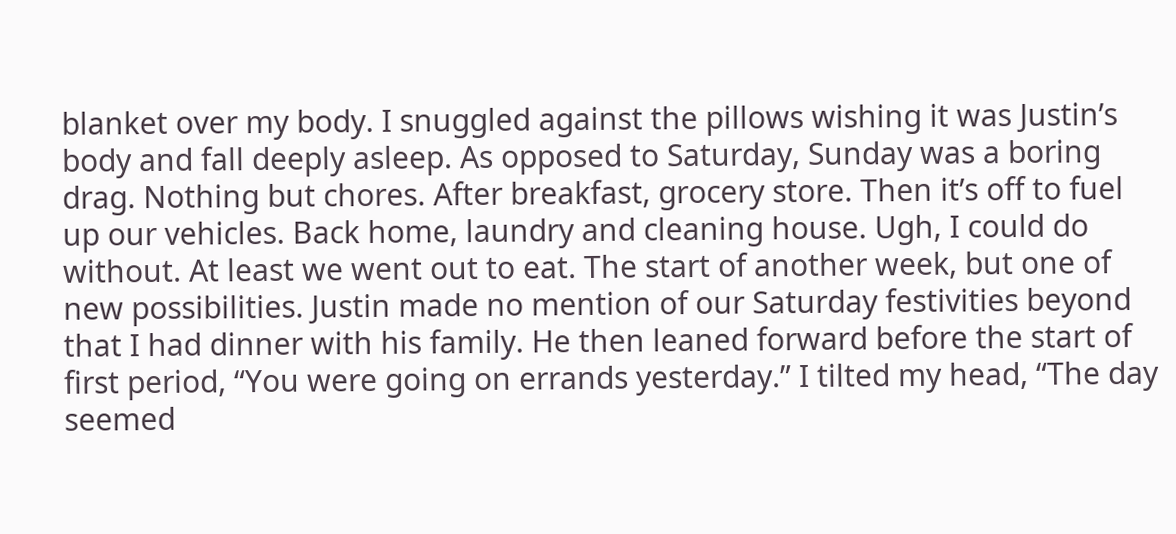blanket over my body. I snuggled against the pillows wishing it was Justin’s body and fall deeply asleep. As opposed to Saturday, Sunday was a boring drag. Nothing but chores. After breakfast, grocery store. Then it’s off to fuel up our vehicles. Back home, laundry and cleaning house. Ugh, I could do without. At least we went out to eat. The start of another week, but one of new possibilities. Justin made no mention of our Saturday festivities beyond that I had dinner with his family. He then leaned forward before the start of first period, “You were going on errands yesterday.” I tilted my head, “The day seemed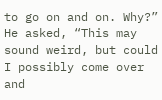to go on and on. Why?” He asked, “This may sound weird, but could I possibly come over and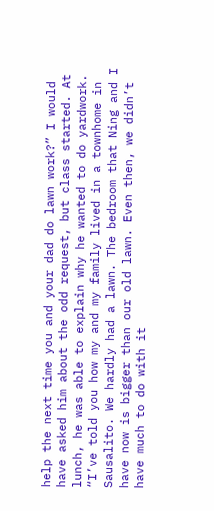help the next time you and your dad do lawn work?” I would have asked him about the odd request, but class started. At lunch, he was able to explain why he wanted to do yardwork. “I’ve told you how my and my family lived in a townhome in Sausalito. We hardly had a lawn. The bedroom that Ning and I have now is bigger than our old lawn. Even then, we didn’t have much to do with it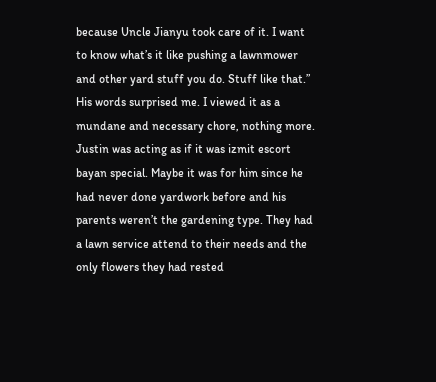because Uncle Jianyu took care of it. I want to know what’s it like pushing a lawnmower and other yard stuff you do. Stuff like that.” His words surprised me. I viewed it as a mundane and necessary chore, nothing more. Justin was acting as if it was izmit escort bayan special. Maybe it was for him since he had never done yardwork before and his parents weren’t the gardening type. They had a lawn service attend to their needs and the only flowers they had rested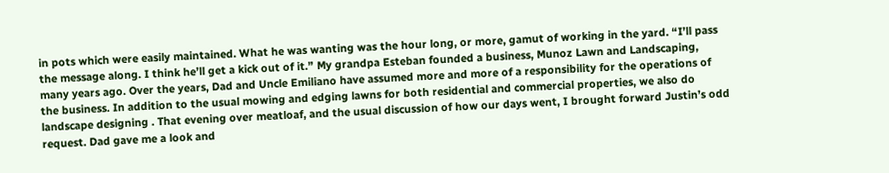in pots which were easily maintained. What he was wanting was the hour long, or more, gamut of working in the yard. “I’ll pass the message along. I think he’ll get a kick out of it.” My grandpa Esteban founded a business, Munoz Lawn and Landscaping, many years ago. Over the years, Dad and Uncle Emiliano have assumed more and more of a responsibility for the operations of the business. In addition to the usual mowing and edging lawns for both residential and commercial properties, we also do landscape designing . That evening over meatloaf, and the usual discussion of how our days went, I brought forward Justin’s odd request. Dad gave me a look and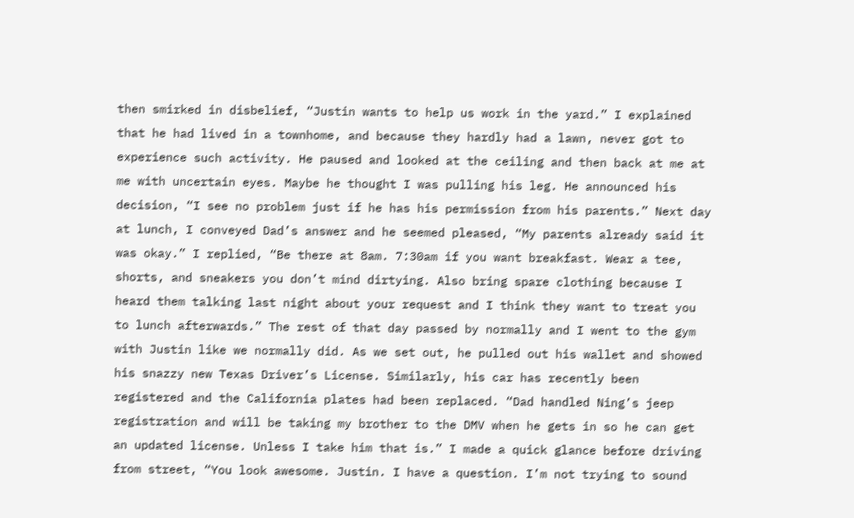then smirked in disbelief, “Justin wants to help us work in the yard.” I explained that he had lived in a townhome, and because they hardly had a lawn, never got to experience such activity. He paused and looked at the ceiling and then back at me at me with uncertain eyes. Maybe he thought I was pulling his leg. He announced his decision, “I see no problem just if he has his permission from his parents.” Next day at lunch, I conveyed Dad’s answer and he seemed pleased, “My parents already said it was okay.” I replied, “Be there at 8am. 7:30am if you want breakfast. Wear a tee, shorts, and sneakers you don’t mind dirtying. Also bring spare clothing because I heard them talking last night about your request and I think they want to treat you to lunch afterwards.” The rest of that day passed by normally and I went to the gym with Justin like we normally did. As we set out, he pulled out his wallet and showed his snazzy new Texas Driver’s License. Similarly, his car has recently been registered and the California plates had been replaced. “Dad handled Ning’s jeep registration and will be taking my brother to the DMV when he gets in so he can get an updated license. Unless I take him that is.” I made a quick glance before driving from street, “You look awesome. Justin. I have a question. I’m not trying to sound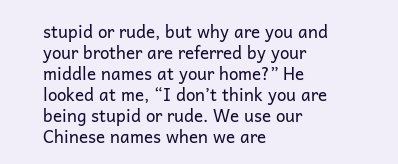stupid or rude, but why are you and your brother are referred by your middle names at your home?” He looked at me, “I don’t think you are being stupid or rude. We use our Chinese names when we are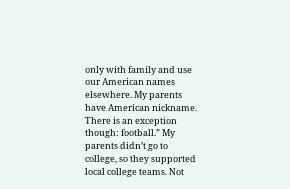only with family and use our American names elsewhere. My parents have American nickname. There is an exception though: football.” My parents didn’t go to college, so they supported local college teams. Not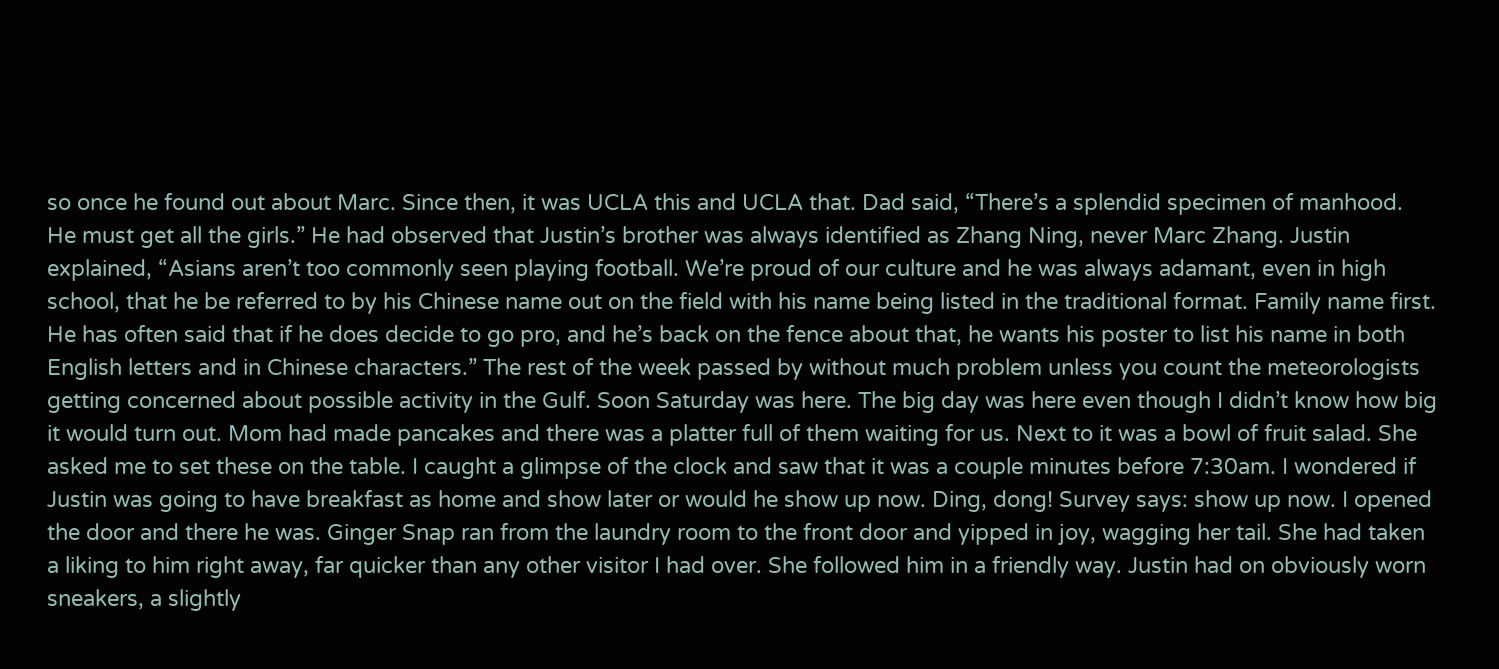so once he found out about Marc. Since then, it was UCLA this and UCLA that. Dad said, “There’s a splendid specimen of manhood. He must get all the girls.” He had observed that Justin’s brother was always identified as Zhang Ning, never Marc Zhang. Justin explained, “Asians aren’t too commonly seen playing football. We’re proud of our culture and he was always adamant, even in high school, that he be referred to by his Chinese name out on the field with his name being listed in the traditional format. Family name first. He has often said that if he does decide to go pro, and he’s back on the fence about that, he wants his poster to list his name in both English letters and in Chinese characters.” The rest of the week passed by without much problem unless you count the meteorologists getting concerned about possible activity in the Gulf. Soon Saturday was here. The big day was here even though I didn’t know how big it would turn out. Mom had made pancakes and there was a platter full of them waiting for us. Next to it was a bowl of fruit salad. She asked me to set these on the table. I caught a glimpse of the clock and saw that it was a couple minutes before 7:30am. I wondered if Justin was going to have breakfast as home and show later or would he show up now. Ding, dong! Survey says: show up now. I opened the door and there he was. Ginger Snap ran from the laundry room to the front door and yipped in joy, wagging her tail. She had taken a liking to him right away, far quicker than any other visitor I had over. She followed him in a friendly way. Justin had on obviously worn sneakers, a slightly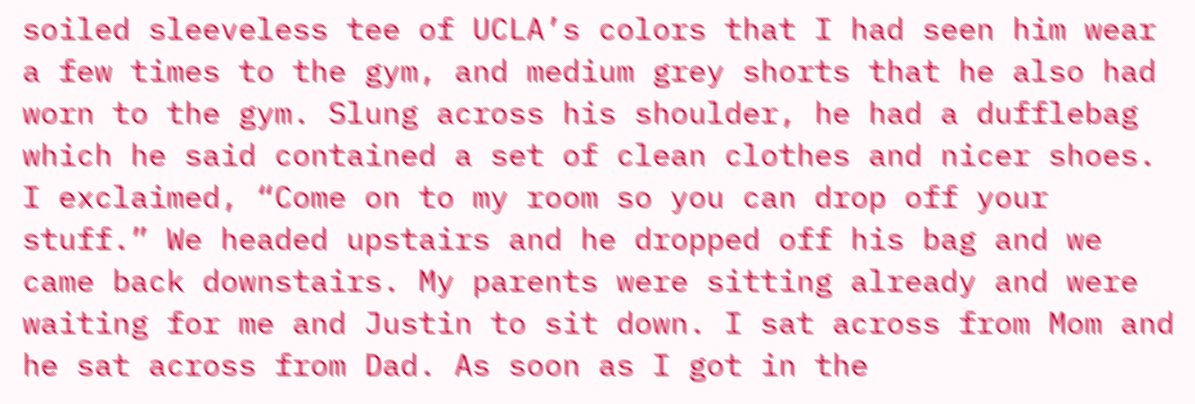soiled sleeveless tee of UCLA’s colors that I had seen him wear a few times to the gym, and medium grey shorts that he also had worn to the gym. Slung across his shoulder, he had a dufflebag which he said contained a set of clean clothes and nicer shoes. I exclaimed, “Come on to my room so you can drop off your stuff.” We headed upstairs and he dropped off his bag and we came back downstairs. My parents were sitting already and were waiting for me and Justin to sit down. I sat across from Mom and he sat across from Dad. As soon as I got in the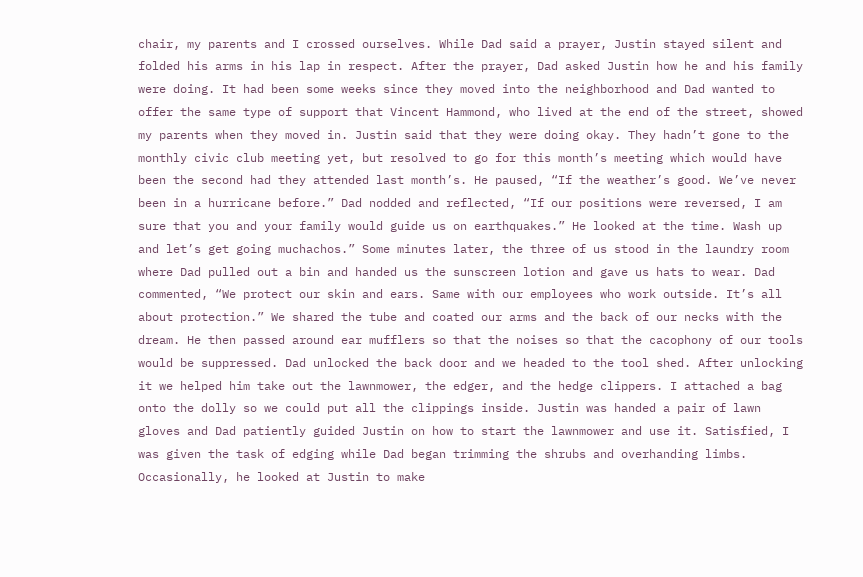chair, my parents and I crossed ourselves. While Dad said a prayer, Justin stayed silent and folded his arms in his lap in respect. After the prayer, Dad asked Justin how he and his family were doing. It had been some weeks since they moved into the neighborhood and Dad wanted to offer the same type of support that Vincent Hammond, who lived at the end of the street, showed my parents when they moved in. Justin said that they were doing okay. They hadn’t gone to the monthly civic club meeting yet, but resolved to go for this month’s meeting which would have been the second had they attended last month’s. He paused, “If the weather’s good. We’ve never been in a hurricane before.” Dad nodded and reflected, “If our positions were reversed, I am sure that you and your family would guide us on earthquakes.” He looked at the time. Wash up and let’s get going muchachos.” Some minutes later, the three of us stood in the laundry room where Dad pulled out a bin and handed us the sunscreen lotion and gave us hats to wear. Dad commented, “We protect our skin and ears. Same with our employees who work outside. It’s all about protection.” We shared the tube and coated our arms and the back of our necks with the dream. He then passed around ear mufflers so that the noises so that the cacophony of our tools would be suppressed. Dad unlocked the back door and we headed to the tool shed. After unlocking it we helped him take out the lawnmower, the edger, and the hedge clippers. I attached a bag onto the dolly so we could put all the clippings inside. Justin was handed a pair of lawn gloves and Dad patiently guided Justin on how to start the lawnmower and use it. Satisfied, I was given the task of edging while Dad began trimming the shrubs and overhanding limbs. Occasionally, he looked at Justin to make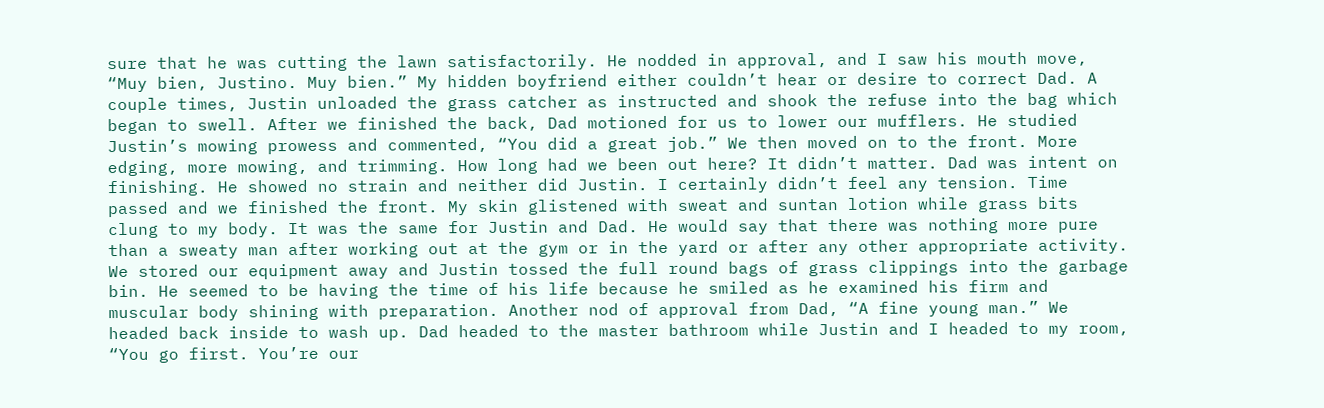sure that he was cutting the lawn satisfactorily. He nodded in approval, and I saw his mouth move, “Muy bien, Justino. Muy bien.” My hidden boyfriend either couldn’t hear or desire to correct Dad. A couple times, Justin unloaded the grass catcher as instructed and shook the refuse into the bag which began to swell. After we finished the back, Dad motioned for us to lower our mufflers. He studied Justin’s mowing prowess and commented, “You did a great job.” We then moved on to the front. More edging, more mowing, and trimming. How long had we been out here? It didn’t matter. Dad was intent on finishing. He showed no strain and neither did Justin. I certainly didn’t feel any tension. Time passed and we finished the front. My skin glistened with sweat and suntan lotion while grass bits clung to my body. It was the same for Justin and Dad. He would say that there was nothing more pure than a sweaty man after working out at the gym or in the yard or after any other appropriate activity. We stored our equipment away and Justin tossed the full round bags of grass clippings into the garbage bin. He seemed to be having the time of his life because he smiled as he examined his firm and muscular body shining with preparation. Another nod of approval from Dad, “A fine young man.” We headed back inside to wash up. Dad headed to the master bathroom while Justin and I headed to my room, “You go first. You’re our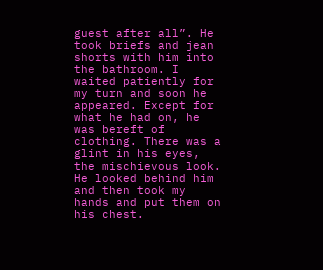guest after all”. He took briefs and jean shorts with him into the bathroom. I waited patiently for my turn and soon he appeared. Except for what he had on, he was bereft of clothing. There was a glint in his eyes, the mischievous look. He looked behind him and then took my hands and put them on his chest.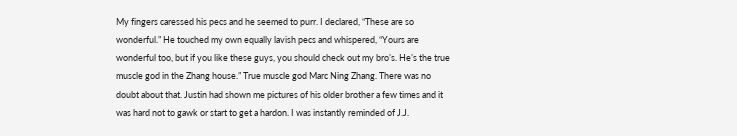My fingers caressed his pecs and he seemed to purr. I declared, “These are so wonderful.” He touched my own equally lavish pecs and whispered, “Yours are wonderful too, but if you like these guys, you should check out my bro’s. He’s the true muscle god in the Zhang house.” True muscle god Marc Ning Zhang. There was no doubt about that. Justin had shown me pictures of his older brother a few times and it was hard not to gawk or start to get a hardon. I was instantly reminded of J.J.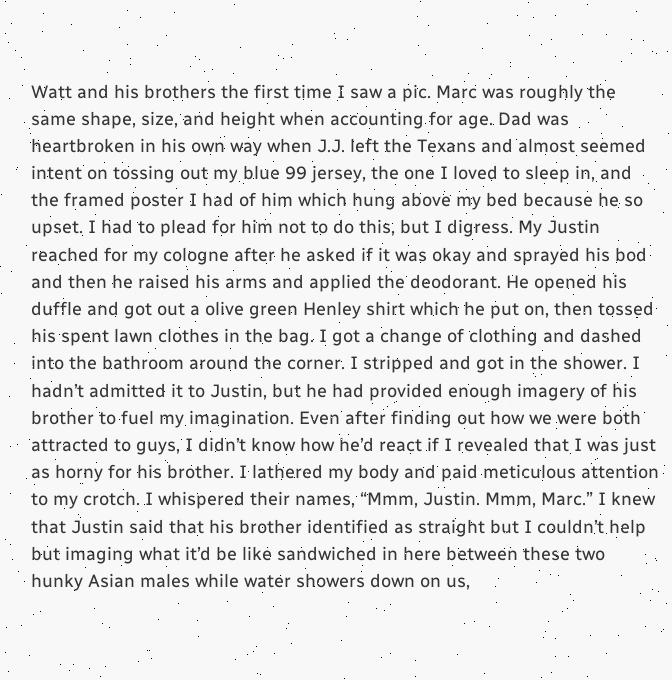Watt and his brothers the first time I saw a pic. Marc was roughly the same shape, size, and height when accounting for age. Dad was heartbroken in his own way when J.J. left the Texans and almost seemed intent on tossing out my blue 99 jersey, the one I loved to sleep in, and the framed poster I had of him which hung above my bed because he so upset. I had to plead for him not to do this, but I digress. My Justin reached for my cologne after he asked if it was okay and sprayed his bod and then he raised his arms and applied the deodorant. He opened his duffle and got out a olive green Henley shirt which he put on, then tossed his spent lawn clothes in the bag. I got a change of clothing and dashed into the bathroom around the corner. I stripped and got in the shower. I hadn’t admitted it to Justin, but he had provided enough imagery of his brother to fuel my imagination. Even after finding out how we were both attracted to guys, I didn’t know how he’d react if I revealed that I was just as horny for his brother. I lathered my body and paid meticulous attention to my crotch. I whispered their names, “Mmm, Justin. Mmm, Marc.” I knew that Justin said that his brother identified as straight but I couldn’t help but imaging what it’d be like sandwiched in here between these two hunky Asian males while water showers down on us,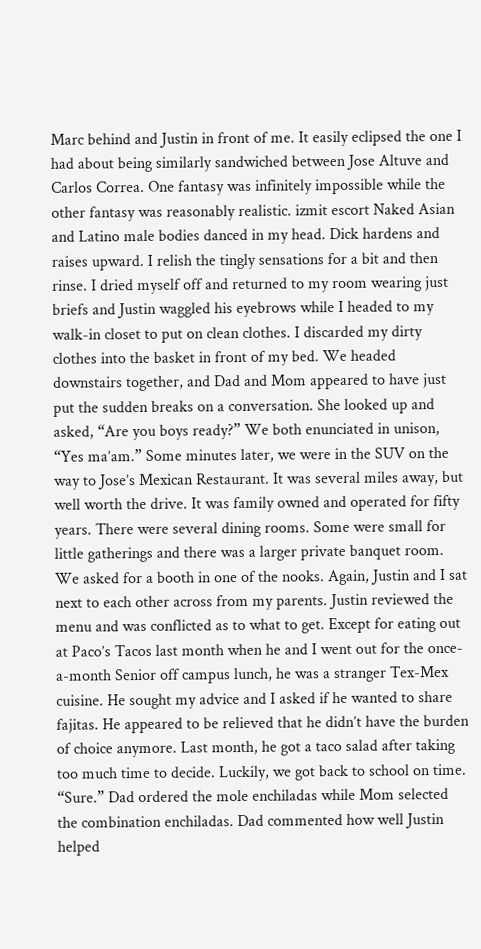Marc behind and Justin in front of me. It easily eclipsed the one I had about being similarly sandwiched between Jose Altuve and Carlos Correa. One fantasy was infinitely impossible while the other fantasy was reasonably realistic. izmit escort Naked Asian and Latino male bodies danced in my head. Dick hardens and raises upward. I relish the tingly sensations for a bit and then rinse. I dried myself off and returned to my room wearing just briefs and Justin waggled his eyebrows while I headed to my walk-in closet to put on clean clothes. I discarded my dirty clothes into the basket in front of my bed. We headed downstairs together, and Dad and Mom appeared to have just put the sudden breaks on a conversation. She looked up and asked, “Are you boys ready?” We both enunciated in unison, “Yes ma’am.” Some minutes later, we were in the SUV on the way to Jose’s Mexican Restaurant. It was several miles away, but well worth the drive. It was family owned and operated for fifty years. There were several dining rooms. Some were small for little gatherings and there was a larger private banquet room. We asked for a booth in one of the nooks. Again, Justin and I sat next to each other across from my parents. Justin reviewed the menu and was conflicted as to what to get. Except for eating out at Paco’s Tacos last month when he and I went out for the once-a-month Senior off campus lunch, he was a stranger Tex-Mex cuisine. He sought my advice and I asked if he wanted to share fajitas. He appeared to be relieved that he didn’t have the burden of choice anymore. Last month, he got a taco salad after taking too much time to decide. Luckily, we got back to school on time. “Sure.” Dad ordered the mole enchiladas while Mom selected the combination enchiladas. Dad commented how well Justin helped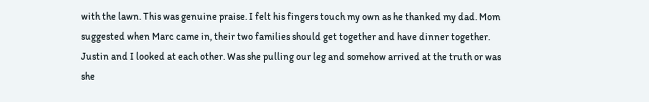with the lawn. This was genuine praise. I felt his fingers touch my own as he thanked my dad. Mom suggested when Marc came in, their two families should get together and have dinner together. Justin and I looked at each other. Was she pulling our leg and somehow arrived at the truth or was she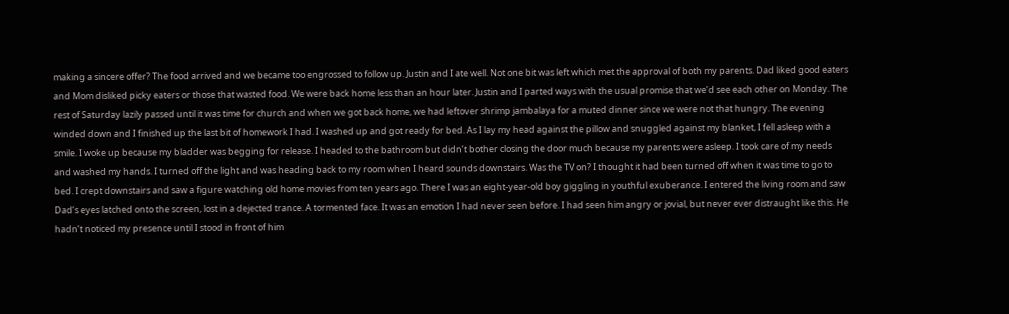making a sincere offer? The food arrived and we became too engrossed to follow up. Justin and I ate well. Not one bit was left which met the approval of both my parents. Dad liked good eaters and Mom disliked picky eaters or those that wasted food. We were back home less than an hour later. Justin and I parted ways with the usual promise that we’d see each other on Monday. The rest of Saturday lazily passed until it was time for church and when we got back home, we had leftover shrimp jambalaya for a muted dinner since we were not that hungry. The evening winded down and I finished up the last bit of homework I had. I washed up and got ready for bed. As I lay my head against the pillow and snuggled against my blanket, I fell asleep with a smile. I woke up because my bladder was begging for release. I headed to the bathroom but didn’t bother closing the door much because my parents were asleep. I took care of my needs and washed my hands. I turned off the light and was heading back to my room when I heard sounds downstairs. Was the TV on? I thought it had been turned off when it was time to go to bed. I crept downstairs and saw a figure watching old home movies from ten years ago. There I was an eight-year-old boy giggling in youthful exuberance. I entered the living room and saw Dad’s eyes latched onto the screen, lost in a dejected trance. A tormented face. It was an emotion I had never seen before. I had seen him angry or jovial, but never ever distraught like this. He hadn’t noticed my presence until I stood in front of him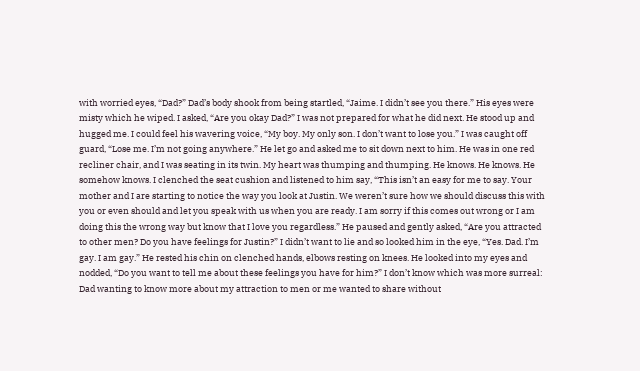with worried eyes, “Dad?” Dad’s body shook from being startled, “Jaime. I didn’t see you there.” His eyes were misty which he wiped. I asked, “Are you okay Dad?” I was not prepared for what he did next. He stood up and hugged me. I could feel his wavering voice, “My boy. My only son. I don’t want to lose you.” I was caught off guard, “Lose me. I’m not going anywhere.” He let go and asked me to sit down next to him. He was in one red recliner chair, and I was seating in its twin. My heart was thumping and thumping. He knows. He knows. He somehow knows. I clenched the seat cushion and listened to him say, “This isn’t an easy for me to say. Your mother and I are starting to notice the way you look at Justin. We weren’t sure how we should discuss this with you or even should and let you speak with us when you are ready. I am sorry if this comes out wrong or I am doing this the wrong way but know that I love you regardless.” He paused and gently asked, “Are you attracted to other men? Do you have feelings for Justin?” I didn’t want to lie and so looked him in the eye, “Yes. Dad. I’m gay. I am gay.” He rested his chin on clenched hands, elbows resting on knees. He looked into my eyes and nodded, “Do you want to tell me about these feelings you have for him?” I don’t know which was more surreal: Dad wanting to know more about my attraction to men or me wanted to share without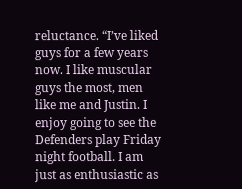reluctance. “I’ve liked guys for a few years now. I like muscular guys the most, men like me and Justin. I enjoy going to see the Defenders play Friday night football. I am just as enthusiastic as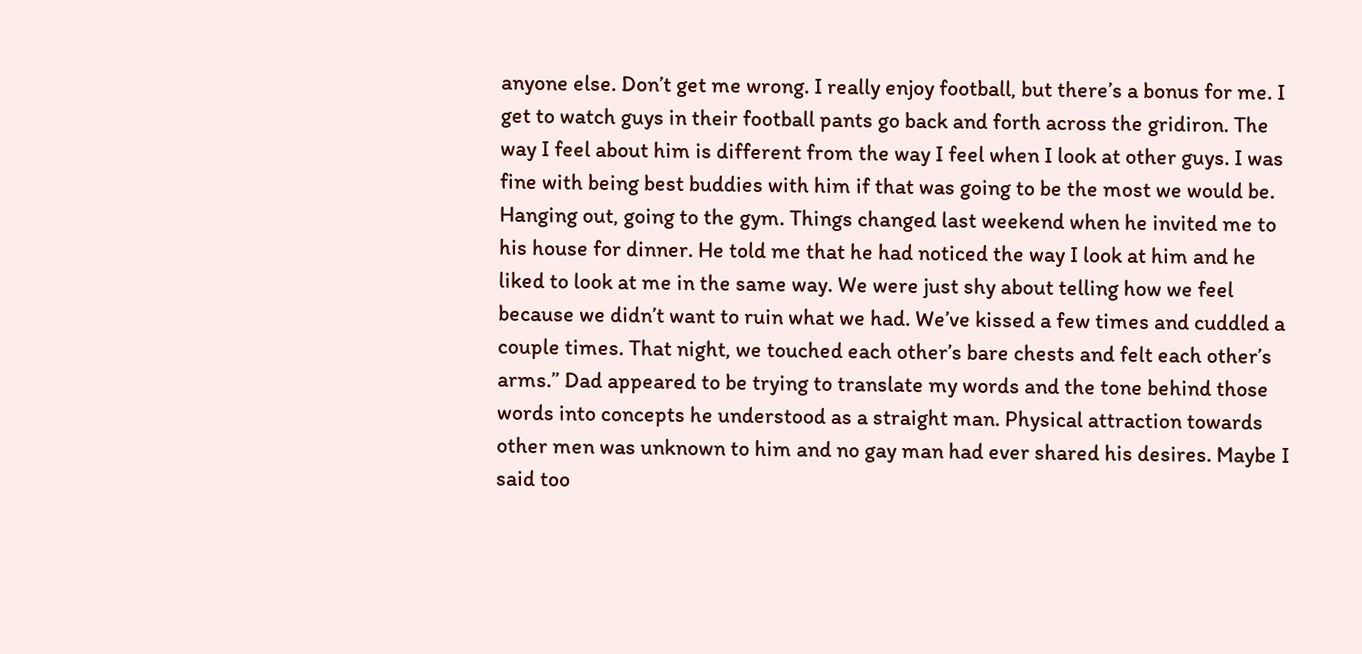anyone else. Don’t get me wrong. I really enjoy football, but there’s a bonus for me. I get to watch guys in their football pants go back and forth across the gridiron. The way I feel about him is different from the way I feel when I look at other guys. I was fine with being best buddies with him if that was going to be the most we would be. Hanging out, going to the gym. Things changed last weekend when he invited me to his house for dinner. He told me that he had noticed the way I look at him and he liked to look at me in the same way. We were just shy about telling how we feel because we didn’t want to ruin what we had. We’ve kissed a few times and cuddled a couple times. That night, we touched each other’s bare chests and felt each other’s arms.” Dad appeared to be trying to translate my words and the tone behind those words into concepts he understood as a straight man. Physical attraction towards other men was unknown to him and no gay man had ever shared his desires. Maybe I said too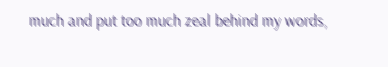much and put too much zeal behind my words,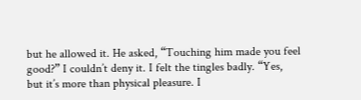but he allowed it. He asked, “Touching him made you feel good?” I couldn’t deny it. I felt the tingles badly. “Yes, but it’s more than physical pleasure. I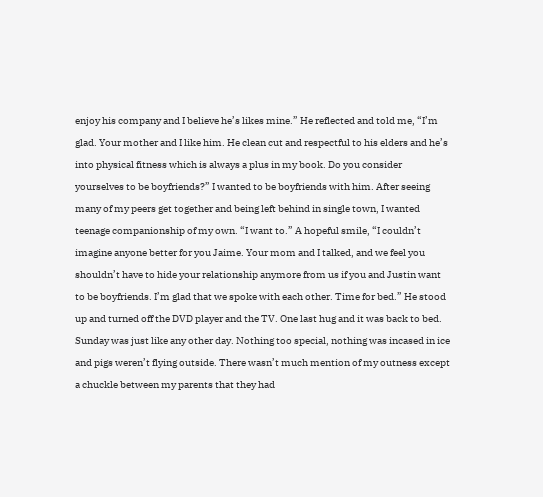enjoy his company and I believe he’s likes mine.” He reflected and told me, “I’m glad. Your mother and I like him. He clean cut and respectful to his elders and he’s into physical fitness which is always a plus in my book. Do you consider yourselves to be boyfriends?” I wanted to be boyfriends with him. After seeing many of my peers get together and being left behind in single town, I wanted teenage companionship of my own. “I want to.” A hopeful smile, “I couldn’t imagine anyone better for you Jaime. Your mom and I talked, and we feel you shouldn’t have to hide your relationship anymore from us if you and Justin want to be boyfriends. I’m glad that we spoke with each other. Time for bed.” He stood up and turned off the DVD player and the TV. One last hug and it was back to bed. Sunday was just like any other day. Nothing too special, nothing was incased in ice and pigs weren’t flying outside. There wasn’t much mention of my outness except a chuckle between my parents that they had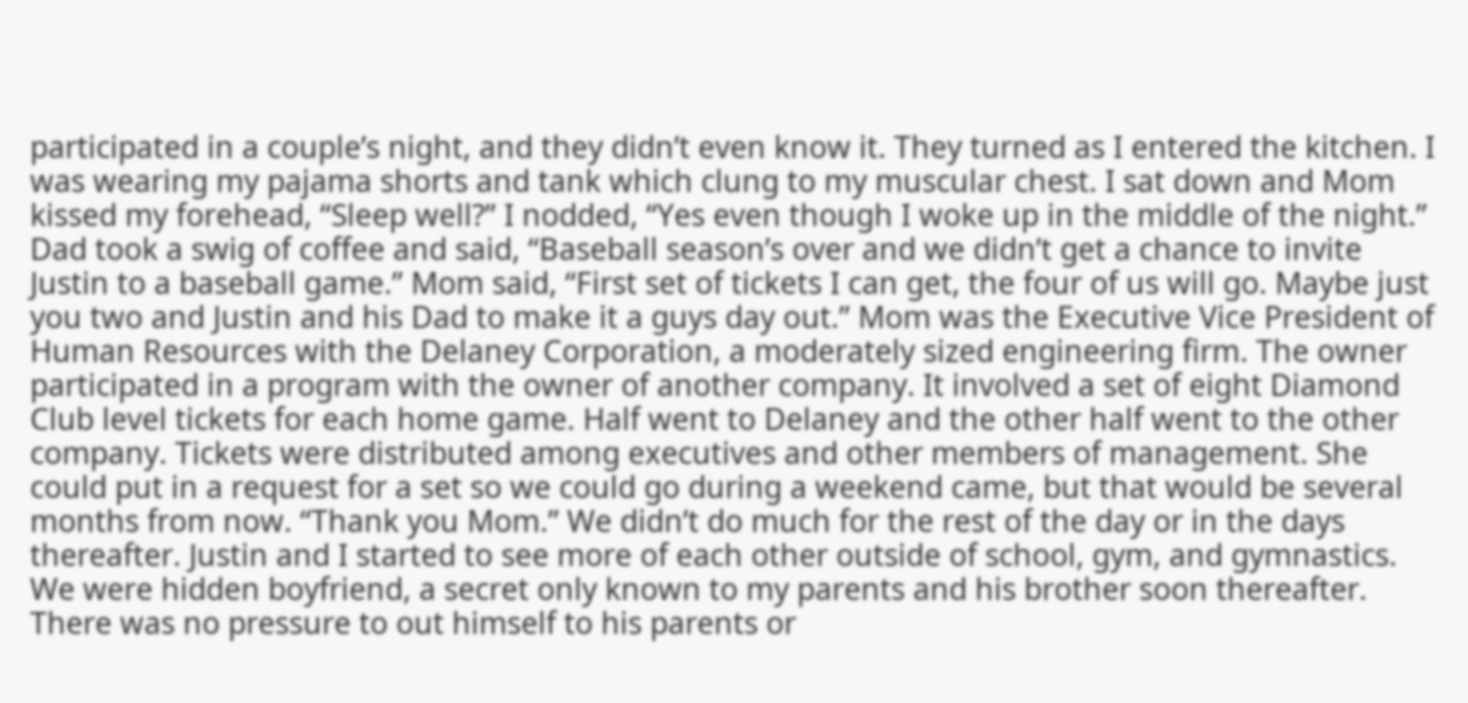participated in a couple’s night, and they didn’t even know it. They turned as I entered the kitchen. I was wearing my pajama shorts and tank which clung to my muscular chest. I sat down and Mom kissed my forehead, “Sleep well?” I nodded, “Yes even though I woke up in the middle of the night.” Dad took a swig of coffee and said, “Baseball season’s over and we didn’t get a chance to invite Justin to a baseball game.” Mom said, “First set of tickets I can get, the four of us will go. Maybe just you two and Justin and his Dad to make it a guys day out.” Mom was the Executive Vice President of Human Resources with the Delaney Corporation, a moderately sized engineering firm. The owner participated in a program with the owner of another company. It involved a set of eight Diamond Club level tickets for each home game. Half went to Delaney and the other half went to the other company. Tickets were distributed among executives and other members of management. She could put in a request for a set so we could go during a weekend came, but that would be several months from now. “Thank you Mom.” We didn’t do much for the rest of the day or in the days thereafter. Justin and I started to see more of each other outside of school, gym, and gymnastics. We were hidden boyfriend, a secret only known to my parents and his brother soon thereafter. There was no pressure to out himself to his parents or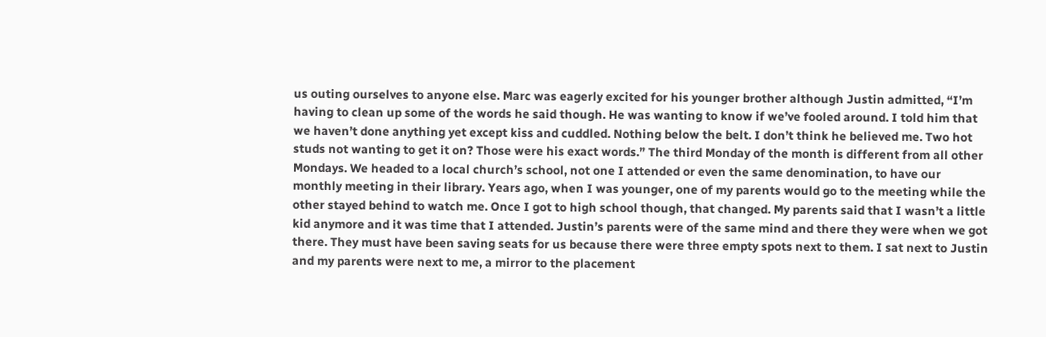us outing ourselves to anyone else. Marc was eagerly excited for his younger brother although Justin admitted, “I’m having to clean up some of the words he said though. He was wanting to know if we’ve fooled around. I told him that we haven’t done anything yet except kiss and cuddled. Nothing below the belt. I don’t think he believed me. Two hot studs not wanting to get it on? Those were his exact words.” The third Monday of the month is different from all other Mondays. We headed to a local church’s school, not one I attended or even the same denomination, to have our monthly meeting in their library. Years ago, when I was younger, one of my parents would go to the meeting while the other stayed behind to watch me. Once I got to high school though, that changed. My parents said that I wasn’t a little kid anymore and it was time that I attended. Justin’s parents were of the same mind and there they were when we got there. They must have been saving seats for us because there were three empty spots next to them. I sat next to Justin and my parents were next to me, a mirror to the placement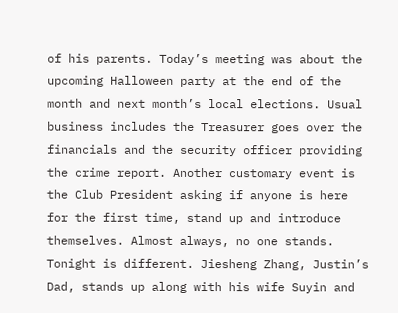of his parents. Today’s meeting was about the upcoming Halloween party at the end of the month and next month’s local elections. Usual business includes the Treasurer goes over the financials and the security officer providing the crime report. Another customary event is the Club President asking if anyone is here for the first time, stand up and introduce themselves. Almost always, no one stands. Tonight is different. Jiesheng Zhang, Justin’s Dad, stands up along with his wife Suyin and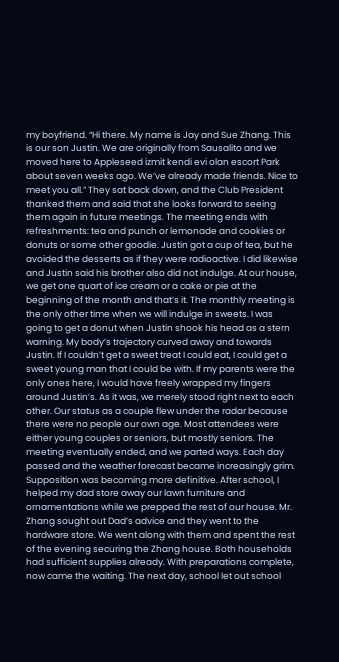my boyfriend. “Hi there. My name is Jay and Sue Zhang. This is our son Justin. We are originally from Sausalito and we moved here to Appleseed izmit kendi evi olan escort Park about seven weeks ago. We’ve already made friends. Nice to meet you all.” They sat back down, and the Club President thanked them and said that she looks forward to seeing them again in future meetings. The meeting ends with refreshments: tea and punch or lemonade and cookies or donuts or some other goodie. Justin got a cup of tea, but he avoided the desserts as if they were radioactive. I did likewise and Justin said his brother also did not indulge. At our house, we get one quart of ice cream or a cake or pie at the beginning of the month and that’s it. The monthly meeting is the only other time when we will indulge in sweets. I was going to get a donut when Justin shook his head as a stern warning. My body’s trajectory curved away and towards Justin. If I couldn’t get a sweet treat I could eat, I could get a sweet young man that I could be with. If my parents were the only ones here, I would have freely wrapped my fingers around Justin’s. As it was, we merely stood right next to each other. Our status as a couple flew under the radar because there were no people our own age. Most attendees were either young couples or seniors, but mostly seniors. The meeting eventually ended, and we parted ways. Each day passed and the weather forecast became increasingly grim. Supposition was becoming more definitive. After school, I helped my dad store away our lawn furniture and ornamentations while we prepped the rest of our house. Mr. Zhang sought out Dad’s advice and they went to the hardware store. We went along with them and spent the rest of the evening securing the Zhang house. Both households had sufficient supplies already. With preparations complete, now came the waiting. The next day, school let out school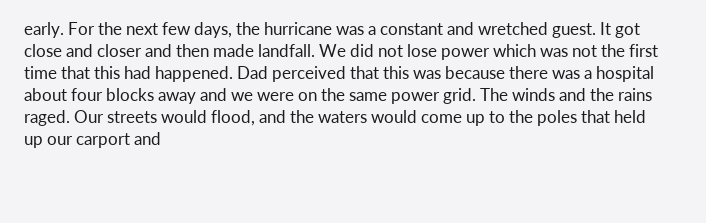early. For the next few days, the hurricane was a constant and wretched guest. It got close and closer and then made landfall. We did not lose power which was not the first time that this had happened. Dad perceived that this was because there was a hospital about four blocks away and we were on the same power grid. The winds and the rains raged. Our streets would flood, and the waters would come up to the poles that held up our carport and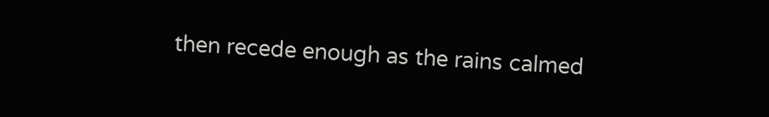then recede enough as the rains calmed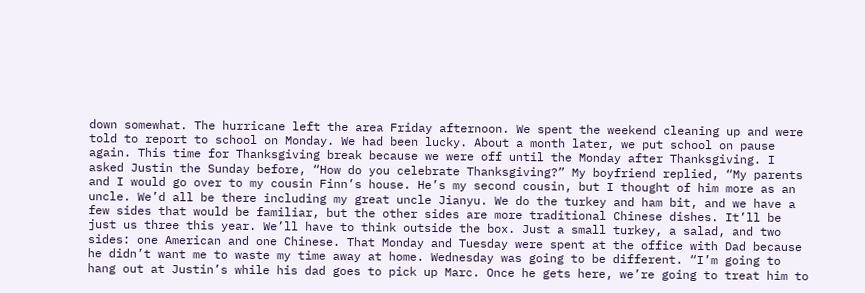down somewhat. The hurricane left the area Friday afternoon. We spent the weekend cleaning up and were told to report to school on Monday. We had been lucky. About a month later, we put school on pause again. This time for Thanksgiving break because we were off until the Monday after Thanksgiving. I asked Justin the Sunday before, “How do you celebrate Thanksgiving?” My boyfriend replied, “My parents and I would go over to my cousin Finn’s house. He’s my second cousin, but I thought of him more as an uncle. We’d all be there including my great uncle Jianyu. We do the turkey and ham bit, and we have a few sides that would be familiar, but the other sides are more traditional Chinese dishes. It’ll be just us three this year. We’ll have to think outside the box. Just a small turkey, a salad, and two sides: one American and one Chinese. That Monday and Tuesday were spent at the office with Dad because he didn’t want me to waste my time away at home. Wednesday was going to be different. “I’m going to hang out at Justin’s while his dad goes to pick up Marc. Once he gets here, we’re going to treat him to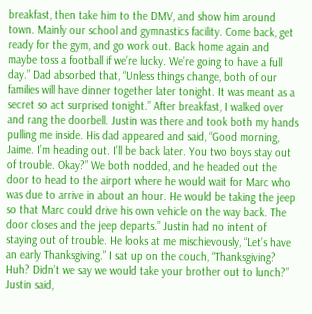breakfast, then take him to the DMV, and show him around town. Mainly our school and gymnastics facility. Come back, get ready for the gym, and go work out. Back home again and maybe toss a football if we’re lucky. We’re going to have a full day.” Dad absorbed that, “Unless things change, both of our families will have dinner together later tonight. It was meant as a secret so act surprised tonight.” After breakfast, I walked over and rang the doorbell. Justin was there and took both my hands pulling me inside. His dad appeared and said, “Good morning, Jaime. I’m heading out. I’ll be back later. You two boys stay out of trouble. Okay?” We both nodded, and he headed out the door to head to the airport where he would wait for Marc who was due to arrive in about an hour. He would be taking the jeep so that Marc could drive his own vehicle on the way back. The door closes and the jeep departs.” Justin had no intent of staying out of trouble. He looks at me mischievously, “Let’s have an early Thanksgiving.” I sat up on the couch, “Thanksgiving? Huh? Didn’t we say we would take your brother out to lunch?” Justin said,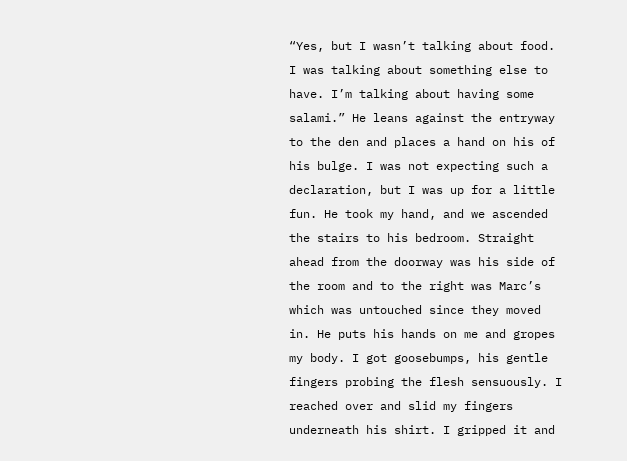“Yes, but I wasn’t talking about food. I was talking about something else to have. I’m talking about having some salami.” He leans against the entryway to the den and places a hand on his of his bulge. I was not expecting such a declaration, but I was up for a little fun. He took my hand, and we ascended the stairs to his bedroom. Straight ahead from the doorway was his side of the room and to the right was Marc’s which was untouched since they moved in. He puts his hands on me and gropes my body. I got goosebumps, his gentle fingers probing the flesh sensuously. I reached over and slid my fingers underneath his shirt. I gripped it and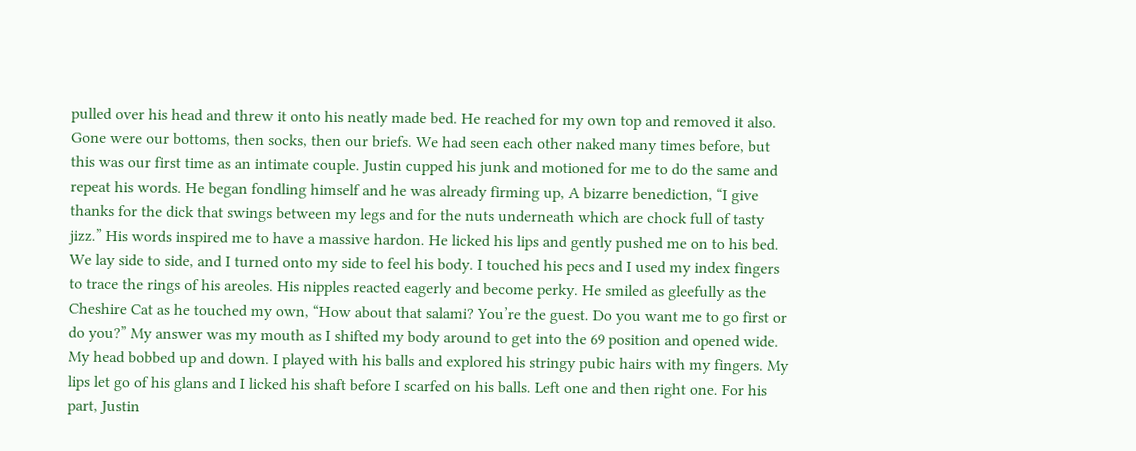pulled over his head and threw it onto his neatly made bed. He reached for my own top and removed it also. Gone were our bottoms, then socks, then our briefs. We had seen each other naked many times before, but this was our first time as an intimate couple. Justin cupped his junk and motioned for me to do the same and repeat his words. He began fondling himself and he was already firming up, A bizarre benediction, “I give thanks for the dick that swings between my legs and for the nuts underneath which are chock full of tasty jizz.” His words inspired me to have a massive hardon. He licked his lips and gently pushed me on to his bed. We lay side to side, and I turned onto my side to feel his body. I touched his pecs and I used my index fingers to trace the rings of his areoles. His nipples reacted eagerly and become perky. He smiled as gleefully as the Cheshire Cat as he touched my own, “How about that salami? You’re the guest. Do you want me to go first or do you?” My answer was my mouth as I shifted my body around to get into the 69 position and opened wide. My head bobbed up and down. I played with his balls and explored his stringy pubic hairs with my fingers. My lips let go of his glans and I licked his shaft before I scarfed on his balls. Left one and then right one. For his part, Justin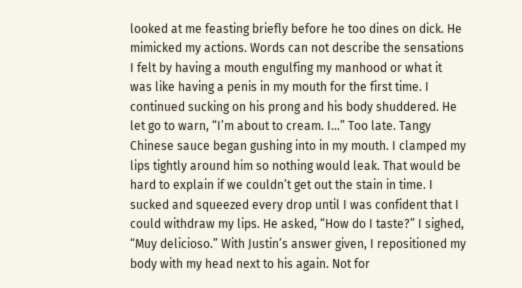looked at me feasting briefly before he too dines on dick. He mimicked my actions. Words can not describe the sensations I felt by having a mouth engulfing my manhood or what it was like having a penis in my mouth for the first time. I continued sucking on his prong and his body shuddered. He let go to warn, “I’m about to cream. I…” Too late. Tangy Chinese sauce began gushing into in my mouth. I clamped my lips tightly around him so nothing would leak. That would be hard to explain if we couldn’t get out the stain in time. I sucked and squeezed every drop until I was confident that I could withdraw my lips. He asked, “How do I taste?” I sighed, “Muy delicioso.” With Justin’s answer given, I repositioned my body with my head next to his again. Not for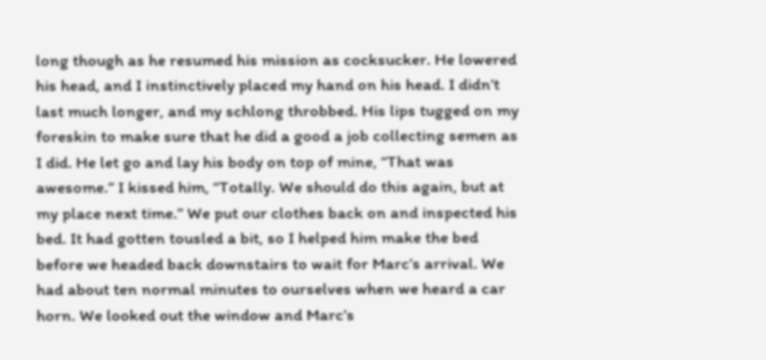long though as he resumed his mission as cocksucker. He lowered his head, and I instinctively placed my hand on his head. I didn’t last much longer, and my schlong throbbed. His lips tugged on my foreskin to make sure that he did a good a job collecting semen as I did. He let go and lay his body on top of mine, “That was awesome.” I kissed him, “Totally. We should do this again, but at my place next time.” We put our clothes back on and inspected his bed. It had gotten tousled a bit, so I helped him make the bed before we headed back downstairs to wait for Marc’s arrival. We had about ten normal minutes to ourselves when we heard a car horn. We looked out the window and Marc’s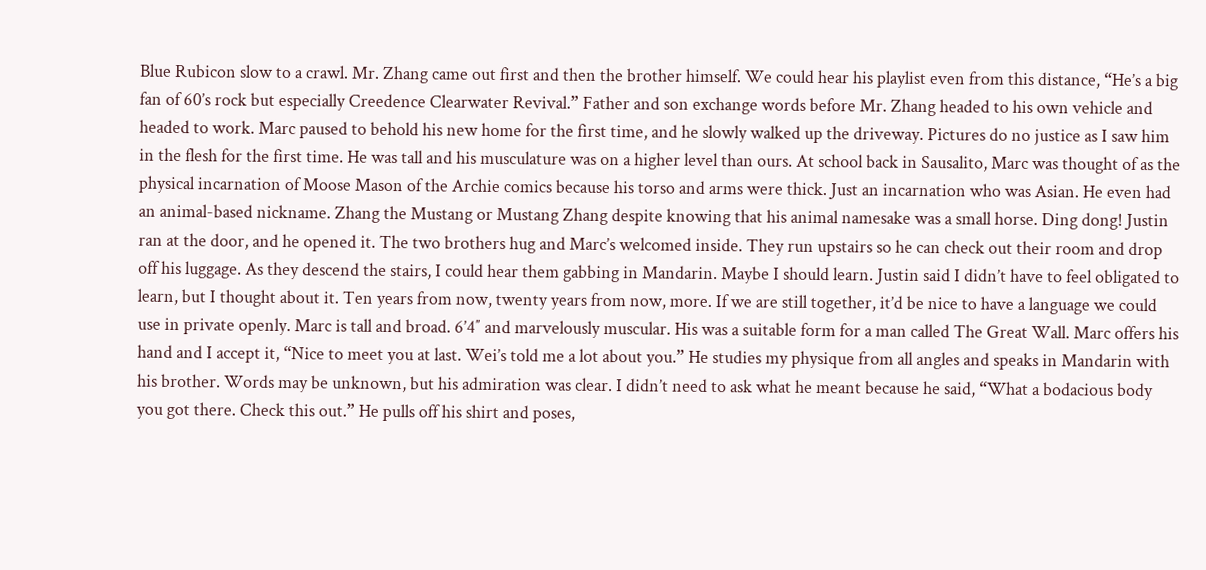Blue Rubicon slow to a crawl. Mr. Zhang came out first and then the brother himself. We could hear his playlist even from this distance, “He’s a big fan of 60’s rock but especially Creedence Clearwater Revival.” Father and son exchange words before Mr. Zhang headed to his own vehicle and headed to work. Marc paused to behold his new home for the first time, and he slowly walked up the driveway. Pictures do no justice as I saw him in the flesh for the first time. He was tall and his musculature was on a higher level than ours. At school back in Sausalito, Marc was thought of as the physical incarnation of Moose Mason of the Archie comics because his torso and arms were thick. Just an incarnation who was Asian. He even had an animal-based nickname. Zhang the Mustang or Mustang Zhang despite knowing that his animal namesake was a small horse. Ding dong! Justin ran at the door, and he opened it. The two brothers hug and Marc’s welcomed inside. They run upstairs so he can check out their room and drop off his luggage. As they descend the stairs, I could hear them gabbing in Mandarin. Maybe I should learn. Justin said I didn’t have to feel obligated to learn, but I thought about it. Ten years from now, twenty years from now, more. If we are still together, it’d be nice to have a language we could use in private openly. Marc is tall and broad. 6’4″ and marvelously muscular. His was a suitable form for a man called The Great Wall. Marc offers his hand and I accept it, “Nice to meet you at last. Wei’s told me a lot about you.” He studies my physique from all angles and speaks in Mandarin with his brother. Words may be unknown, but his admiration was clear. I didn’t need to ask what he meant because he said, “What a bodacious body you got there. Check this out.” He pulls off his shirt and poses,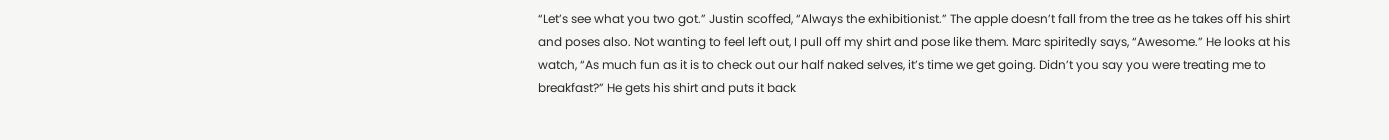“Let’s see what you two got.” Justin scoffed, “Always the exhibitionist.” The apple doesn’t fall from the tree as he takes off his shirt and poses also. Not wanting to feel left out, I pull off my shirt and pose like them. Marc spiritedly says, “Awesome.” He looks at his watch, “As much fun as it is to check out our half naked selves, it’s time we get going. Didn’t you say you were treating me to breakfast?” He gets his shirt and puts it back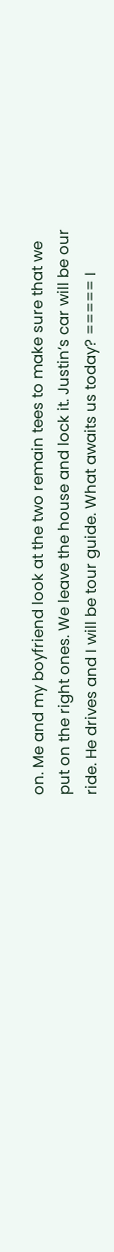on. Me and my boyfriend look at the two remain tees to make sure that we put on the right ones. We leave the house and lock it. Justin’s car will be our ride. He drives and I will be tour guide. What awaits us today? ===== I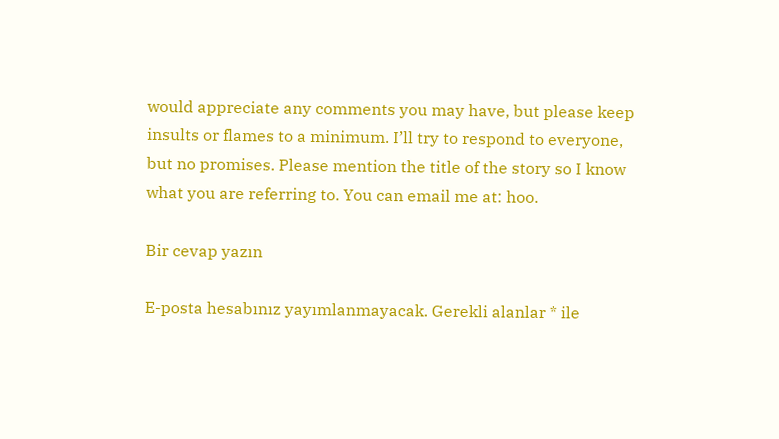would appreciate any comments you may have, but please keep insults or flames to a minimum. I’ll try to respond to everyone, but no promises. Please mention the title of the story so I know what you are referring to. You can email me at: hoo.

Bir cevap yazın

E-posta hesabınız yayımlanmayacak. Gerekli alanlar * ile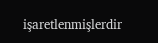işaretlenmişlerdir